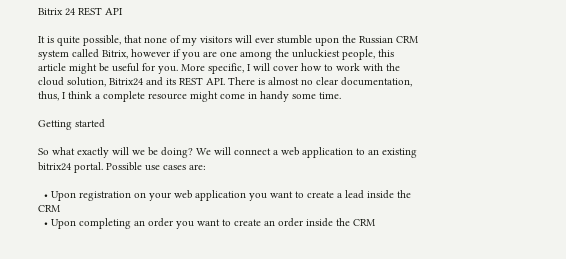Bitrix 24 REST API

It is quite possible, that none of my visitors will ever stumble upon the Russian CRM system called Bitrix, however if you are one among the unluckiest people, this article might be useful for you. More specific, I will cover how to work with the cloud solution, Bitrix24 and its REST API. There is almost no clear documentation, thus, I think a complete resource might come in handy some time.

Getting started

So what exactly will we be doing? We will connect a web application to an existing bitrix24 portal. Possible use cases are:

  • Upon registration on your web application you want to create a lead inside the CRM
  • Upon completing an order you want to create an order inside the CRM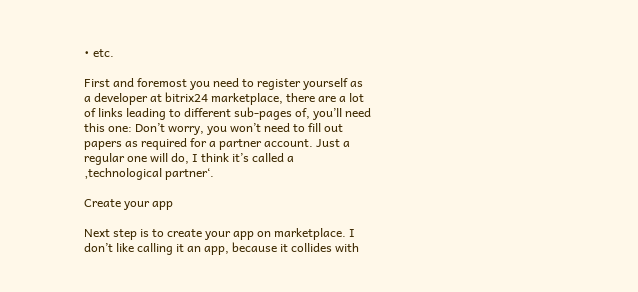• etc.

First and foremost you need to register yourself as a developer at bitrix24 marketplace, there are a lot of links leading to different sub-pages of, you’ll need this one: Don’t worry, you won’t need to fill out papers as required for a partner account. Just a regular one will do, I think it’s called a ‚technological partner‘.

Create your app

Next step is to create your app on marketplace. I don’t like calling it an app, because it collides with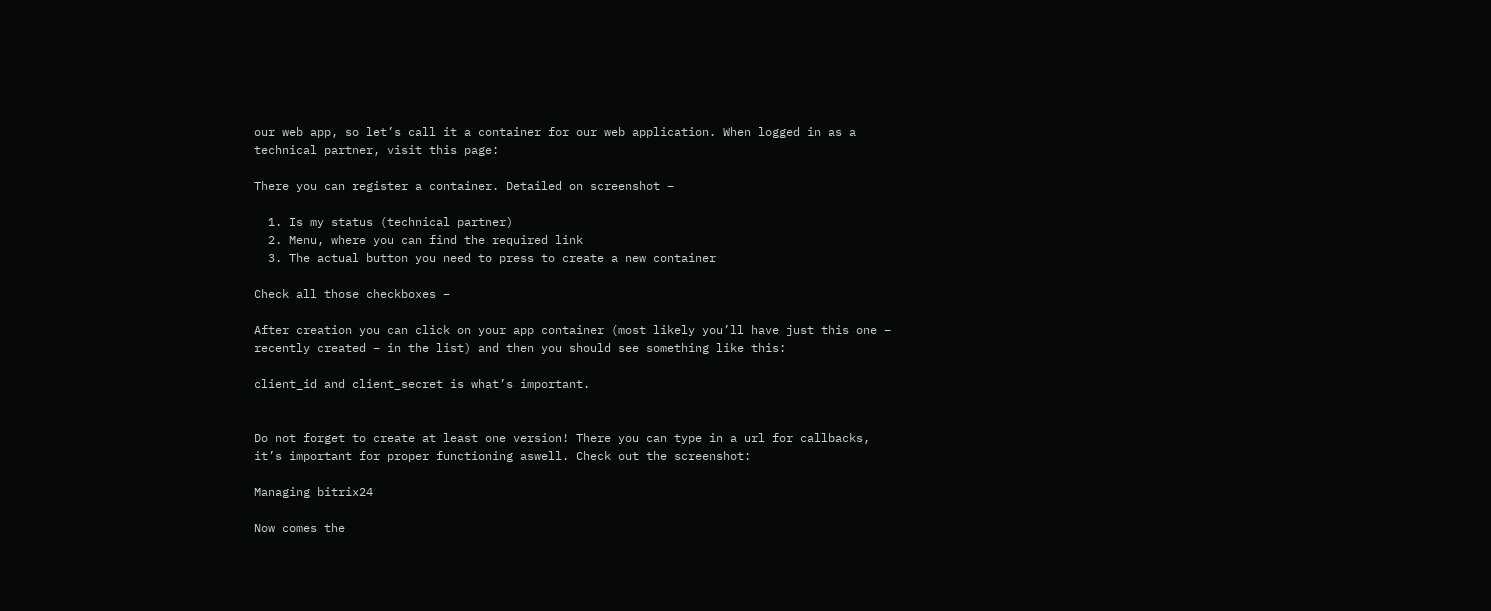our web app, so let’s call it a container for our web application. When logged in as a technical partner, visit this page:

There you can register a container. Detailed on screenshot –

  1. Is my status (technical partner)
  2. Menu, where you can find the required link
  3. The actual button you need to press to create a new container

Check all those checkboxes –

After creation you can click on your app container (most likely you’ll have just this one – recently created – in the list) and then you should see something like this:

client_id and client_secret is what’s important.


Do not forget to create at least one version! There you can type in a url for callbacks, it’s important for proper functioning aswell. Check out the screenshot:

Managing bitrix24

Now comes the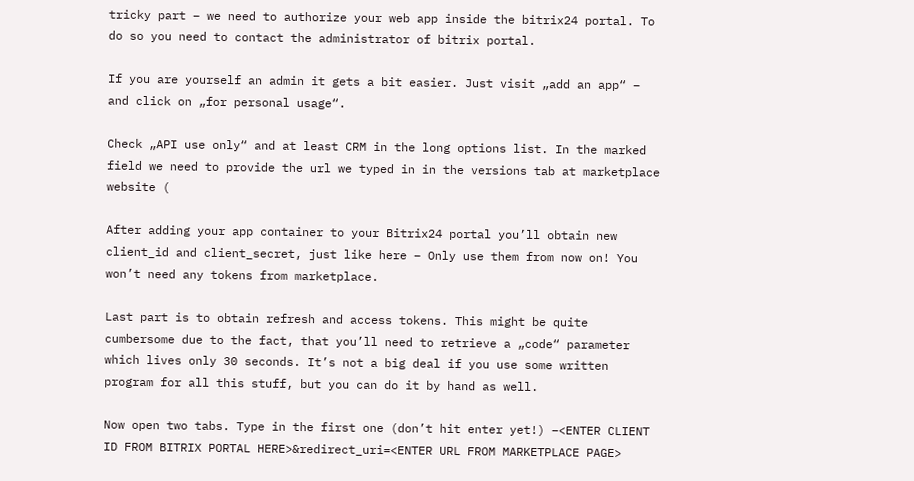tricky part – we need to authorize your web app inside the bitrix24 portal. To do so you need to contact the administrator of bitrix portal.

If you are yourself an admin it gets a bit easier. Just visit „add an app“ – and click on „for personal usage“.

Check „API use only“ and at least CRM in the long options list. In the marked field we need to provide the url we typed in in the versions tab at marketplace website (

After adding your app container to your Bitrix24 portal you’ll obtain new client_id and client_secret, just like here – Only use them from now on! You won’t need any tokens from marketplace.

Last part is to obtain refresh and access tokens. This might be quite cumbersome due to the fact, that you’ll need to retrieve a „code“ parameter which lives only 30 seconds. It’s not a big deal if you use some written program for all this stuff, but you can do it by hand as well.

Now open two tabs. Type in the first one (don’t hit enter yet!) –<ENTER CLIENT ID FROM BITRIX PORTAL HERE>&redirect_uri=<ENTER URL FROM MARKETPLACE PAGE>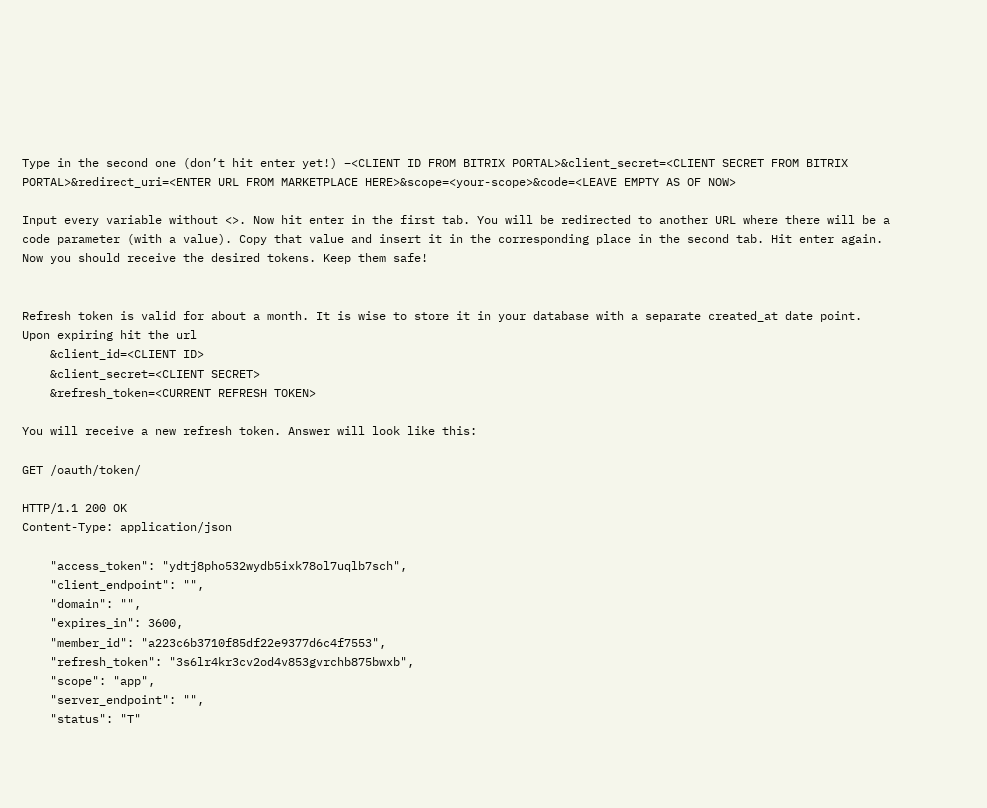Type in the second one (don’t hit enter yet!) –<CLIENT ID FROM BITRIX PORTAL>&client_secret=<CLIENT SECRET FROM BITRIX PORTAL>&redirect_uri=<ENTER URL FROM MARKETPLACE HERE>&scope=<your-scope>&code=<LEAVE EMPTY AS OF NOW>

Input every variable without <>. Now hit enter in the first tab. You will be redirected to another URL where there will be a code parameter (with a value). Copy that value and insert it in the corresponding place in the second tab. Hit enter again. Now you should receive the desired tokens. Keep them safe!


Refresh token is valid for about a month. It is wise to store it in your database with a separate created_at date point. Upon expiring hit the url
    &client_id=<CLIENT ID>
    &client_secret=<CLIENT SECRET>
    &refresh_token=<CURRENT REFRESH TOKEN>

You will receive a new refresh token. Answer will look like this:

GET /oauth/token/

HTTP/1.1 200 OK
Content-Type: application/json

    "access_token": "ydtj8pho532wydb5ixk78ol7uqlb7sch",
    "client_endpoint": "",
    "domain": "",
    "expires_in": 3600,
    "member_id": "a223c6b3710f85df22e9377d6c4f7553",
    "refresh_token": "3s6lr4kr3cv2od4v853gvrchb875bwxb",
    "scope": "app",
    "server_endpoint": "",
    "status": "T"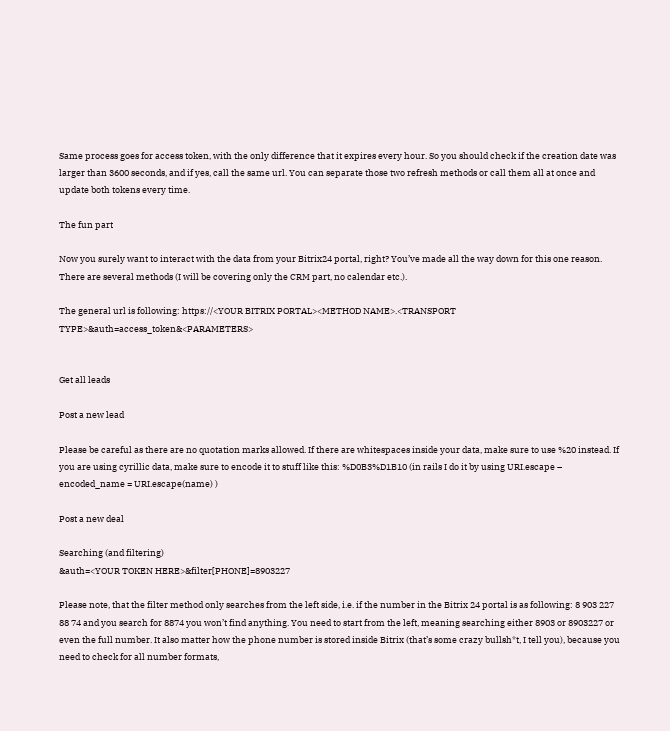Same process goes for access token, with the only difference that it expires every hour. So you should check if the creation date was larger than 3600 seconds, and if yes, call the same url. You can separate those two refresh methods or call them all at once and update both tokens every time.

The fun part

Now you surely want to interact with the data from your Bitrix24 portal, right? You’ve made all the way down for this one reason. There are several methods (I will be covering only the CRM part, no calendar etc.).

The general url is following: https://<YOUR BITRIX PORTAL><METHOD NAME>.<TRANSPORT TYPE>&auth=access_token&<PARAMETERS>


Get all leads

Post a new lead

Please be careful as there are no quotation marks allowed. If there are whitespaces inside your data, make sure to use %20 instead. If you are using cyrillic data, make sure to encode it to stuff like this: %D0B3%D1B10 (in rails I do it by using URI.escape – encoded_name = URI.escape(name) )

Post a new deal

Searching (and filtering)
&auth=<YOUR TOKEN HERE>&filter[PHONE]=8903227

Please note, that the filter method only searches from the left side, i.e. if the number in the Bitrix 24 portal is as following: 8 903 227 88 74 and you search for 8874 you won’t find anything. You need to start from the left, meaning searching either 8903 or 8903227 or even the full number. It also matter how the phone number is stored inside Bitrix (that’s some crazy bullsh*t, I tell you), because you need to check for all number formats,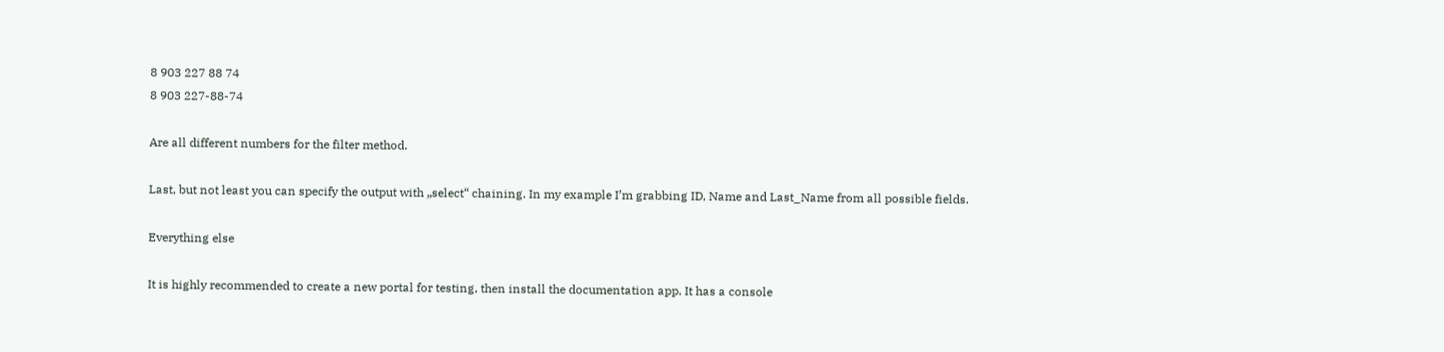8 903 227 88 74
8 903 227-88-74

Are all different numbers for the filter method.

Last, but not least you can specify the output with „select“ chaining. In my example I’m grabbing ID, Name and Last_Name from all possible fields.

Everything else

It is highly recommended to create a new portal for testing, then install the documentation app. It has a console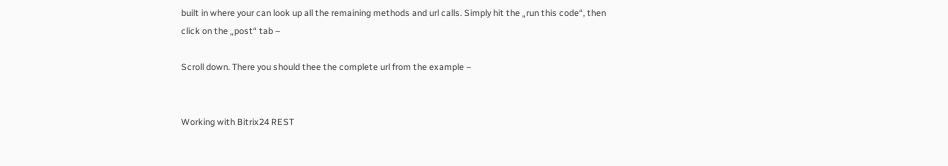built in where your can look up all the remaining methods and url calls. Simply hit the „run this code“, then click on the „post“ tab –

Scroll down. There you should thee the complete url from the example –


Working with Bitrix24 REST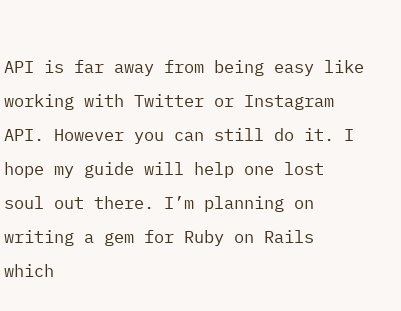API is far away from being easy like working with Twitter or Instagram API. However you can still do it. I hope my guide will help one lost soul out there. I’m planning on writing a gem for Ruby on Rails which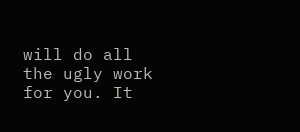will do all the ugly work for you. It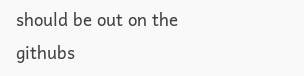should be out on the githubs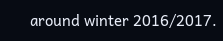around winter 2016/2017.